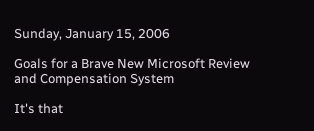Sunday, January 15, 2006

Goals for a Brave New Microsoft Review and Compensation System

It's that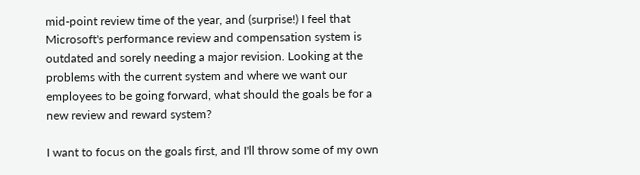mid-point review time of the year, and (surprise!) I feel that Microsoft's performance review and compensation system is outdated and sorely needing a major revision. Looking at the problems with the current system and where we want our employees to be going forward, what should the goals be for a new review and reward system?

I want to focus on the goals first, and I'll throw some of my own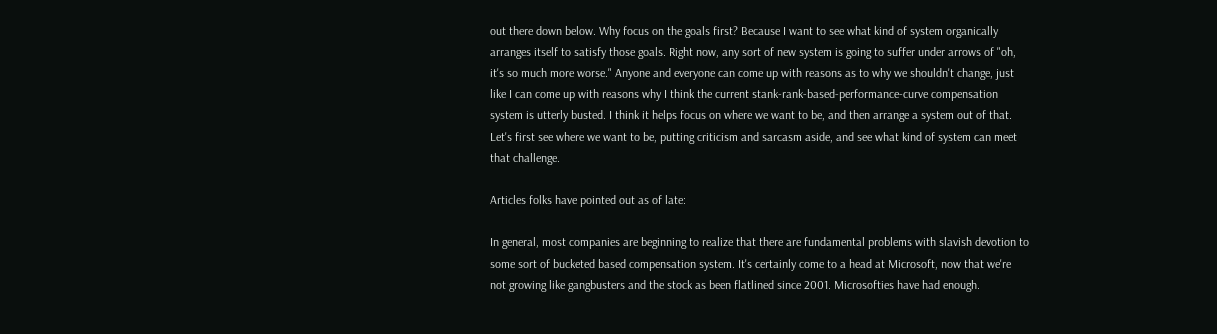out there down below. Why focus on the goals first? Because I want to see what kind of system organically arranges itself to satisfy those goals. Right now, any sort of new system is going to suffer under arrows of "oh, it's so much more worse." Anyone and everyone can come up with reasons as to why we shouldn't change, just like I can come up with reasons why I think the current stank-rank-based-performance-curve compensation system is utterly busted. I think it helps focus on where we want to be, and then arrange a system out of that. Let's first see where we want to be, putting criticism and sarcasm aside, and see what kind of system can meet that challenge.

Articles folks have pointed out as of late:

In general, most companies are beginning to realize that there are fundamental problems with slavish devotion to some sort of bucketed based compensation system. It's certainly come to a head at Microsoft, now that we're not growing like gangbusters and the stock as been flatlined since 2001. Microsofties have had enough.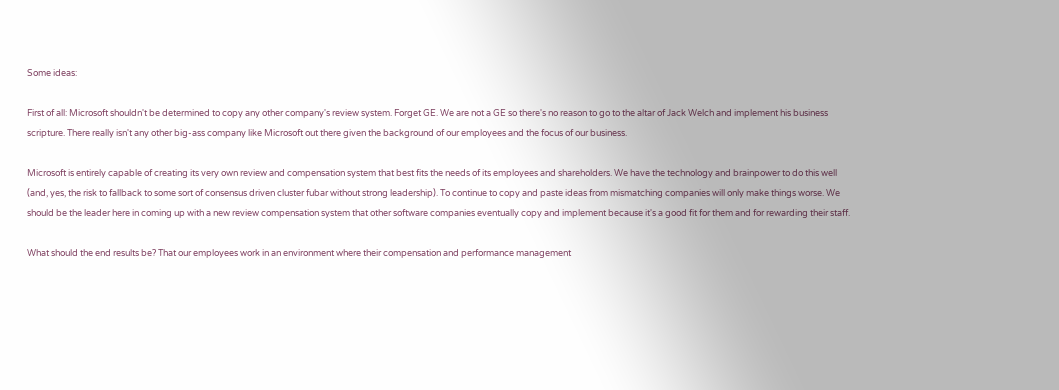Some ideas:

First of all: Microsoft shouldn't be determined to copy any other company's review system. Forget GE. We are not a GE so there's no reason to go to the altar of Jack Welch and implement his business scripture. There really isn't any other big-ass company like Microsoft out there given the background of our employees and the focus of our business.

Microsoft is entirely capable of creating its very own review and compensation system that best fits the needs of its employees and shareholders. We have the technology and brainpower to do this well (and, yes, the risk to fallback to some sort of consensus driven cluster fubar without strong leadership). To continue to copy and paste ideas from mismatching companies will only make things worse. We should be the leader here in coming up with a new review compensation system that other software companies eventually copy and implement because it's a good fit for them and for rewarding their staff.

What should the end results be? That our employees work in an environment where their compensation and performance management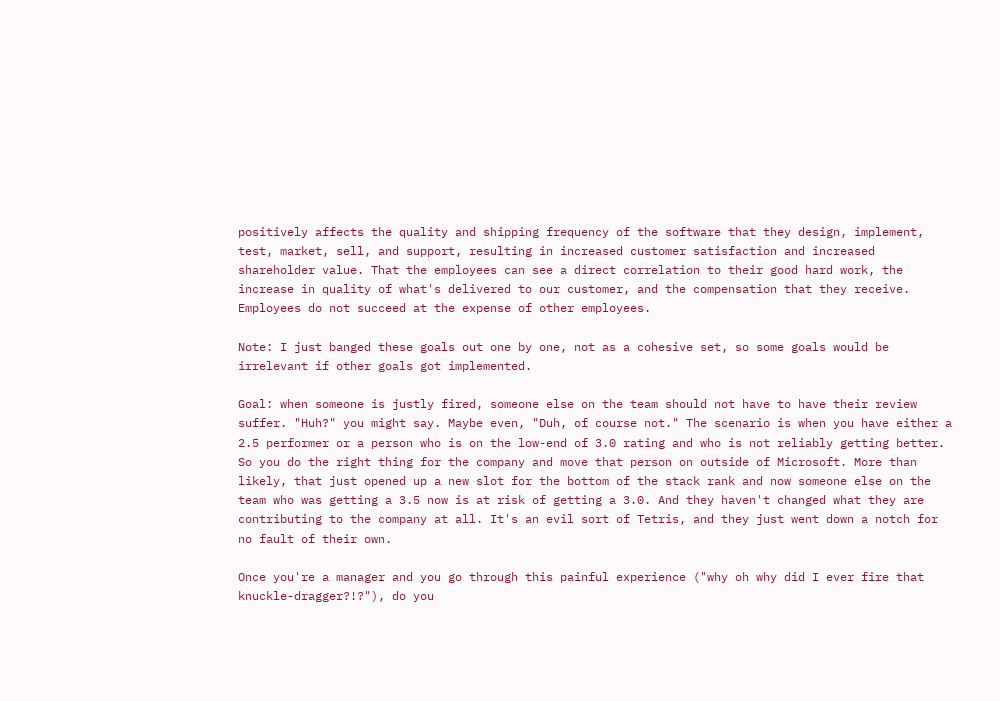positively affects the quality and shipping frequency of the software that they design, implement, test, market, sell, and support, resulting in increased customer satisfaction and increased shareholder value. That the employees can see a direct correlation to their good hard work, the increase in quality of what's delivered to our customer, and the compensation that they receive. Employees do not succeed at the expense of other employees.

Note: I just banged these goals out one by one, not as a cohesive set, so some goals would be irrelevant if other goals got implemented.

Goal: when someone is justly fired, someone else on the team should not have to have their review suffer. "Huh?" you might say. Maybe even, "Duh, of course not." The scenario is when you have either a 2.5 performer or a person who is on the low-end of 3.0 rating and who is not reliably getting better. So you do the right thing for the company and move that person on outside of Microsoft. More than likely, that just opened up a new slot for the bottom of the stack rank and now someone else on the team who was getting a 3.5 now is at risk of getting a 3.0. And they haven't changed what they are contributing to the company at all. It's an evil sort of Tetris, and they just went down a notch for no fault of their own.

Once you're a manager and you go through this painful experience ("why oh why did I ever fire that knuckle-dragger?!?"), do you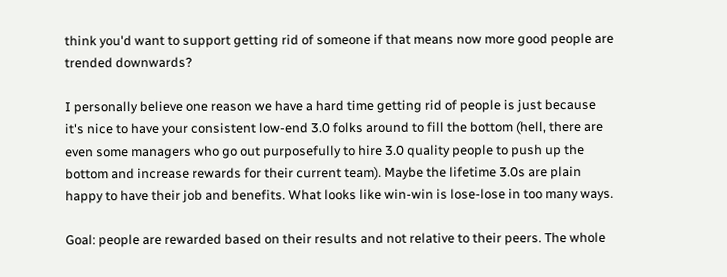think you'd want to support getting rid of someone if that means now more good people are trended downwards?

I personally believe one reason we have a hard time getting rid of people is just because it's nice to have your consistent low-end 3.0 folks around to fill the bottom (hell, there are even some managers who go out purposefully to hire 3.0 quality people to push up the bottom and increase rewards for their current team). Maybe the lifetime 3.0s are plain happy to have their job and benefits. What looks like win-win is lose-lose in too many ways.

Goal: people are rewarded based on their results and not relative to their peers. The whole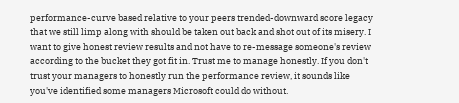performance-curve based relative to your peers trended-downward score legacy that we still limp along with should be taken out back and shot out of its misery. I want to give honest review results and not have to re-message someone's review according to the bucket they got fit in. Trust me to manage honestly. If you don't trust your managers to honestly run the performance review, it sounds like you've identified some managers Microsoft could do without.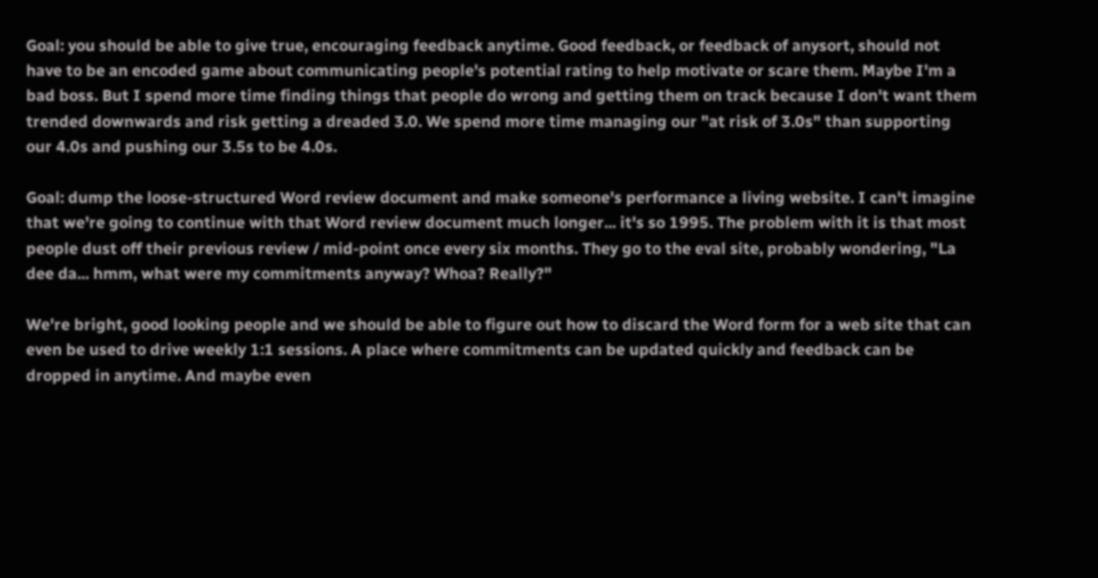Goal: you should be able to give true, encouraging feedback anytime. Good feedback, or feedback of anysort, should not have to be an encoded game about communicating people's potential rating to help motivate or scare them. Maybe I'm a bad boss. But I spend more time finding things that people do wrong and getting them on track because I don't want them trended downwards and risk getting a dreaded 3.0. We spend more time managing our "at risk of 3.0s" than supporting our 4.0s and pushing our 3.5s to be 4.0s.

Goal: dump the loose-structured Word review document and make someone's performance a living website. I can't imagine that we're going to continue with that Word review document much longer... it's so 1995. The problem with it is that most people dust off their previous review / mid-point once every six months. They go to the eval site, probably wondering, "La dee da... hmm, what were my commitments anyway? Whoa? Really?"

We're bright, good looking people and we should be able to figure out how to discard the Word form for a web site that can even be used to drive weekly 1:1 sessions. A place where commitments can be updated quickly and feedback can be dropped in anytime. And maybe even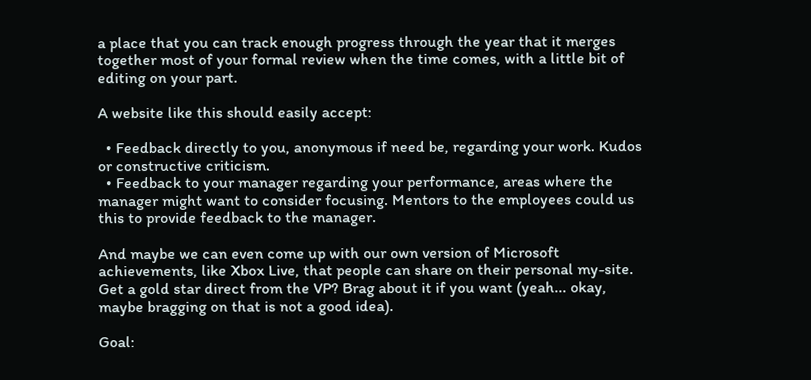a place that you can track enough progress through the year that it merges together most of your formal review when the time comes, with a little bit of editing on your part.

A website like this should easily accept:

  • Feedback directly to you, anonymous if need be, regarding your work. Kudos or constructive criticism.
  • Feedback to your manager regarding your performance, areas where the manager might want to consider focusing. Mentors to the employees could us this to provide feedback to the manager.

And maybe we can even come up with our own version of Microsoft achievements, like Xbox Live, that people can share on their personal my-site. Get a gold star direct from the VP? Brag about it if you want (yeah... okay, maybe bragging on that is not a good idea).

Goal: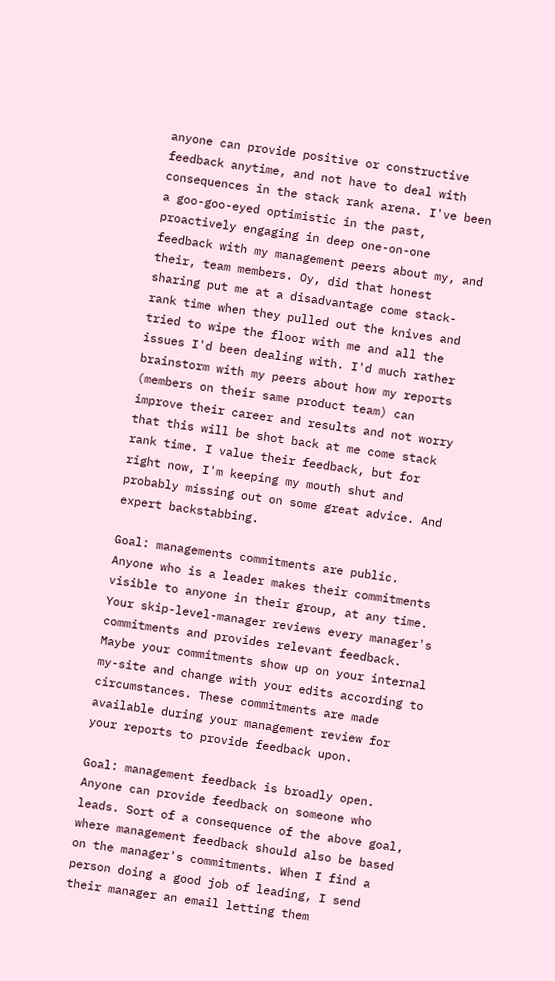anyone can provide positive or constructive feedback anytime, and not have to deal with consequences in the stack rank arena. I've been a goo-goo-eyed optimistic in the past, proactively engaging in deep one-on-one feedback with my management peers about my, and their, team members. Oy, did that honest sharing put me at a disadvantage come stack-rank time when they pulled out the knives and tried to wipe the floor with me and all the issues I'd been dealing with. I'd much rather brainstorm with my peers about how my reports (members on their same product team) can improve their career and results and not worry that this will be shot back at me come stack rank time. I value their feedback, but for right now, I'm keeping my mouth shut and probably missing out on some great advice. And expert backstabbing.

Goal: managements commitments are public. Anyone who is a leader makes their commitments visible to anyone in their group, at any time. Your skip-level-manager reviews every manager's commitments and provides relevant feedback. Maybe your commitments show up on your internal my-site and change with your edits according to circumstances. These commitments are made available during your management review for your reports to provide feedback upon.

Goal: management feedback is broadly open. Anyone can provide feedback on someone who leads. Sort of a consequence of the above goal, where management feedback should also be based on the manager's commitments. When I find a person doing a good job of leading, I send their manager an email letting them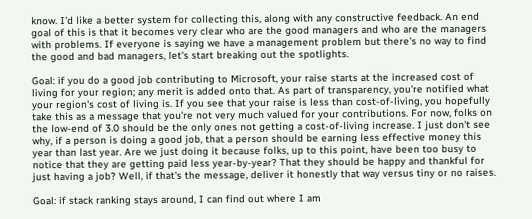know. I'd like a better system for collecting this, along with any constructive feedback. An end goal of this is that it becomes very clear who are the good managers and who are the managers with problems. If everyone is saying we have a management problem but there's no way to find the good and bad managers, let's start breaking out the spotlights.

Goal: if you do a good job contributing to Microsoft, your raise starts at the increased cost of living for your region; any merit is added onto that. As part of transparency, you're notified what your region's cost of living is. If you see that your raise is less than cost-of-living, you hopefully take this as a message that you're not very much valued for your contributions. For now, folks on the low-end of 3.0 should be the only ones not getting a cost-of-living increase. I just don't see why, if a person is doing a good job, that a person should be earning less effective money this year than last year. Are we just doing it because folks, up to this point, have been too busy to notice that they are getting paid less year-by-year? That they should be happy and thankful for just having a job? Well, if that's the message, deliver it honestly that way versus tiny or no raises.

Goal: if stack ranking stays around, I can find out where I am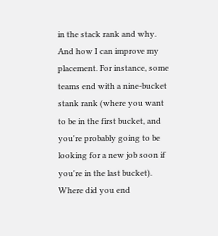in the stack rank and why. And how I can improve my placement. For instance, some teams end with a nine-bucket stank rank (where you want to be in the first bucket, and you're probably going to be looking for a new job soon if you're in the last bucket). Where did you end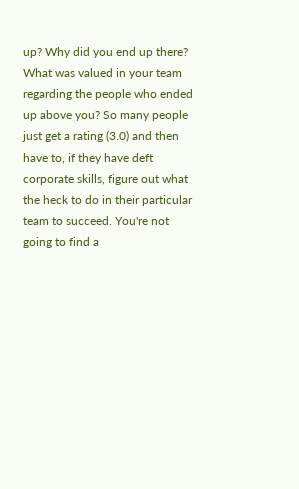up? Why did you end up there? What was valued in your team regarding the people who ended up above you? So many people just get a rating (3.0) and then have to, if they have deft corporate skills, figure out what the heck to do in their particular team to succeed. You're not going to find a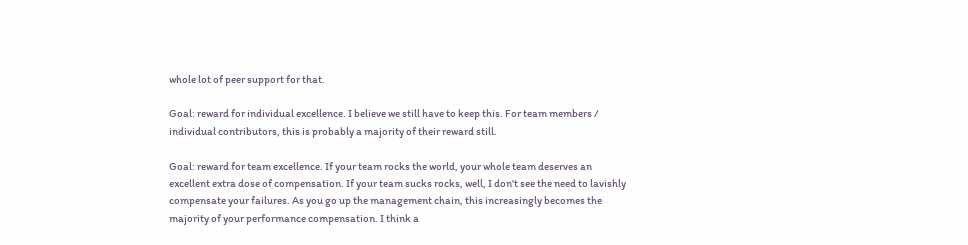whole lot of peer support for that.

Goal: reward for individual excellence. I believe we still have to keep this. For team members / individual contributors, this is probably a majority of their reward still.

Goal: reward for team excellence. If your team rocks the world, your whole team deserves an excellent extra dose of compensation. If your team sucks rocks, well, I don't see the need to lavishly compensate your failures. As you go up the management chain, this increasingly becomes the majority of your performance compensation. I think a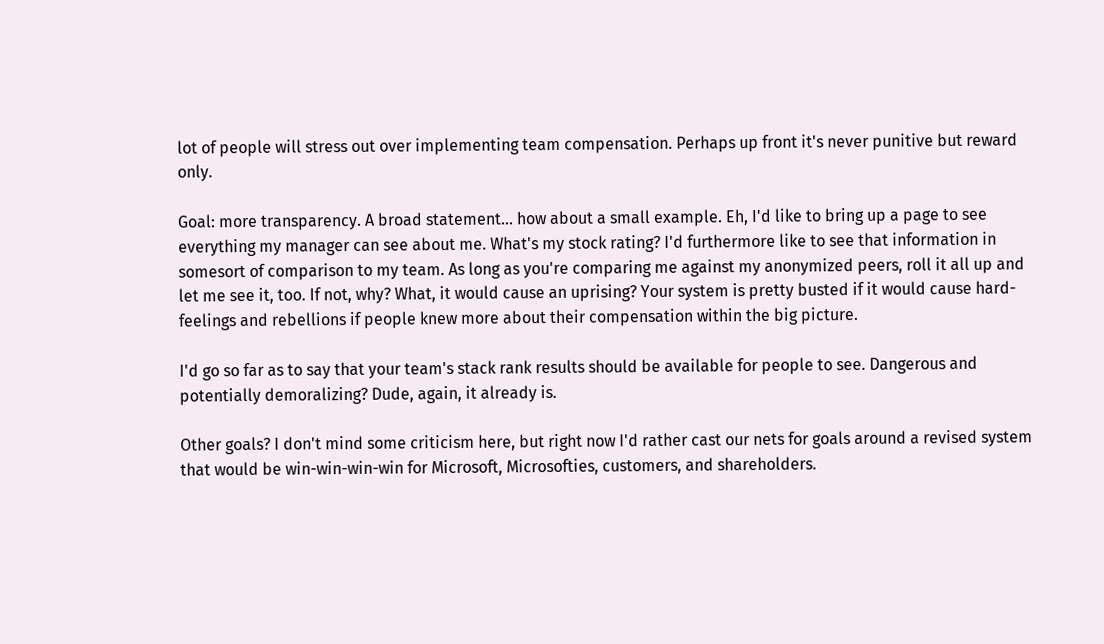lot of people will stress out over implementing team compensation. Perhaps up front it's never punitive but reward only.

Goal: more transparency. A broad statement... how about a small example. Eh, I'd like to bring up a page to see everything my manager can see about me. What's my stock rating? I'd furthermore like to see that information in somesort of comparison to my team. As long as you're comparing me against my anonymized peers, roll it all up and let me see it, too. If not, why? What, it would cause an uprising? Your system is pretty busted if it would cause hard-feelings and rebellions if people knew more about their compensation within the big picture.

I'd go so far as to say that your team's stack rank results should be available for people to see. Dangerous and potentially demoralizing? Dude, again, it already is.

Other goals? I don't mind some criticism here, but right now I'd rather cast our nets for goals around a revised system that would be win-win-win-win for Microsoft, Microsofties, customers, and shareholders.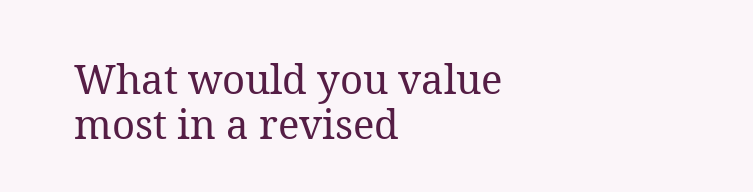What would you value most in a revised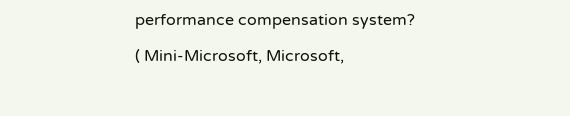performance compensation system?

( Mini-Microsoft, Microsoft,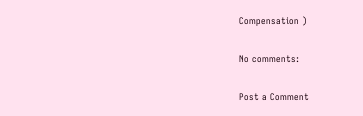Compensation )

No comments:

Post a Comment